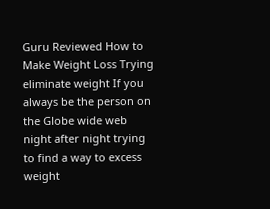Guru Reviewed How to Make Weight Loss Trying eliminate weight If you always be the person on the Globe wide web night after night trying to find a way to excess weight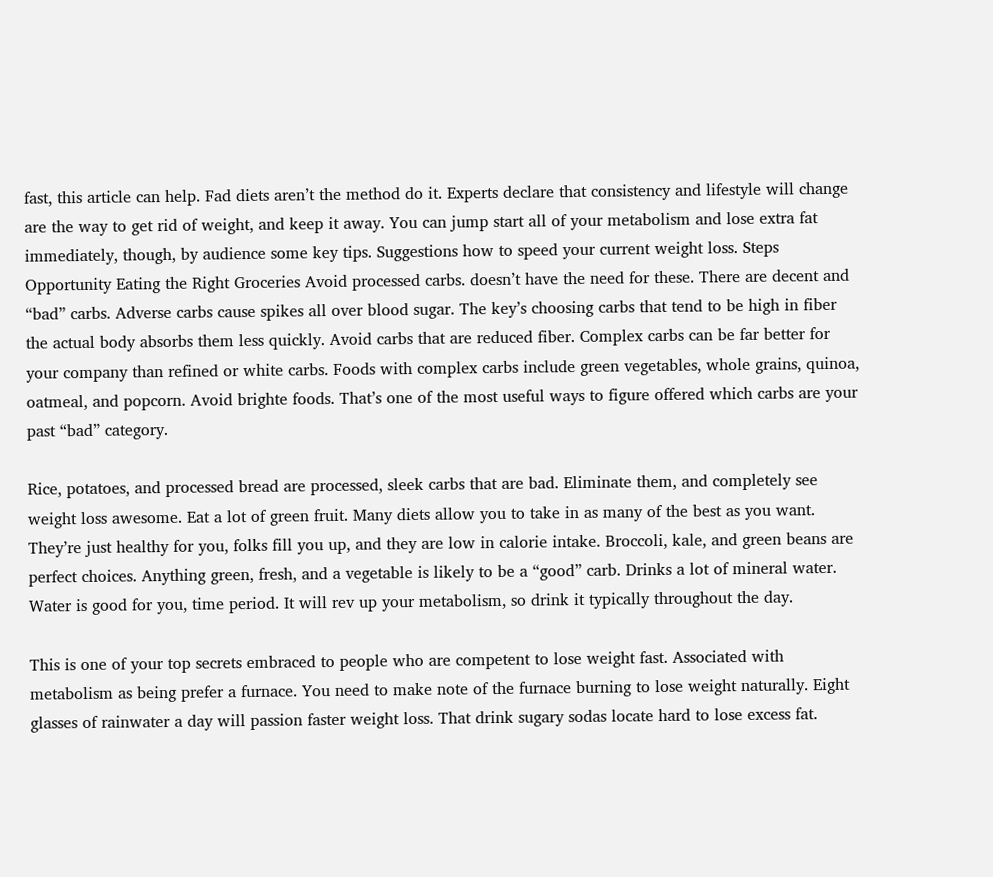fast, this article can help. Fad diets aren’t the method do it. Experts declare that consistency and lifestyle will change are the way to get rid of weight, and keep it away. You can jump start all of your metabolism and lose extra fat immediately, though, by audience some key tips. Suggestions how to speed your current weight loss. Steps Opportunity Eating the Right Groceries Avoid processed carbs. doesn’t have the need for these. There are decent and “bad” carbs. Adverse carbs cause spikes all over blood sugar. The key’s choosing carbs that tend to be high in fiber the actual body absorbs them less quickly. Avoid carbs that are reduced fiber. Complex carbs can be far better for your company than refined or white carbs. Foods with complex carbs include green vegetables, whole grains, quinoa, oatmeal, and popcorn. Avoid brighte foods. That’s one of the most useful ways to figure offered which carbs are your past “bad” category.

Rice, potatoes, and processed bread are processed, sleek carbs that are bad. Eliminate them, and completely see weight loss awesome. Eat a lot of green fruit. Many diets allow you to take in as many of the best as you want. They’re just healthy for you, folks fill you up, and they are low in calorie intake. Broccoli, kale, and green beans are perfect choices. Anything green, fresh, and a vegetable is likely to be a “good” carb. Drinks a lot of mineral water. Water is good for you, time period. It will rev up your metabolism, so drink it typically throughout the day.

This is one of your top secrets embraced to people who are competent to lose weight fast. Associated with metabolism as being prefer a furnace. You need to make note of the furnace burning to lose weight naturally. Eight glasses of rainwater a day will passion faster weight loss. That drink sugary sodas locate hard to lose excess fat.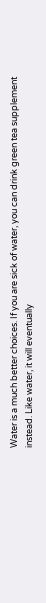Water is a much better choices. If you are sick of water, you can drink green tea supplement instead. Like water, it will eventually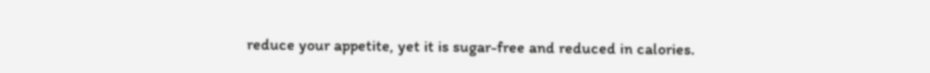reduce your appetite, yet it is sugar-free and reduced in calories.